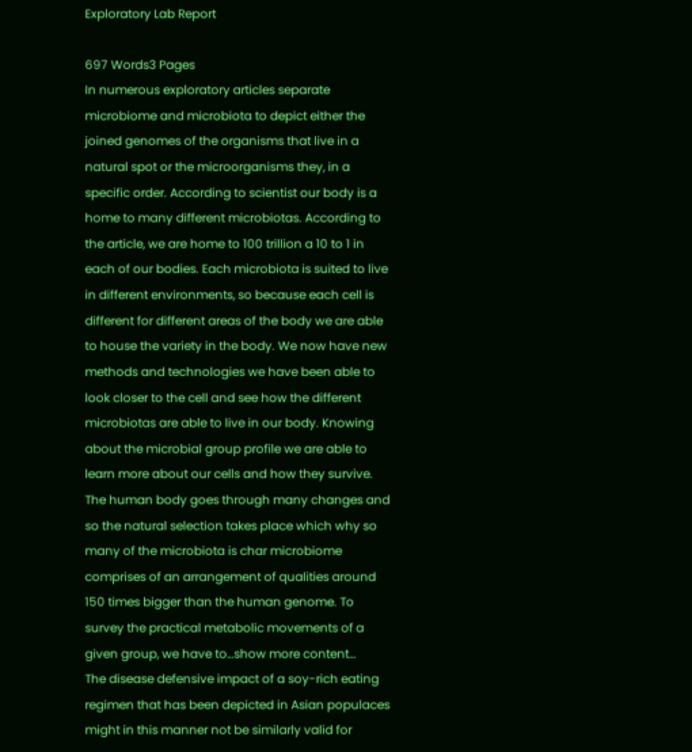Exploratory Lab Report

697 Words3 Pages
In numerous exploratory articles separate microbiome and microbiota to depict either the joined genomes of the organisms that live in a natural spot or the microorganisms they, in a specific order. According to scientist our body is a home to many different microbiotas. According to the article, we are home to 100 trillion a 10 to 1 in each of our bodies. Each microbiota is suited to live in different environments, so because each cell is different for different areas of the body we are able to house the variety in the body. We now have new methods and technologies we have been able to look closer to the cell and see how the different microbiotas are able to live in our body. Knowing about the microbial group profile we are able to learn more about our cells and how they survive. The human body goes through many changes and so the natural selection takes place which why so many of the microbiota is char microbiome comprises of an arrangement of qualities around 150 times bigger than the human genome. To survey the practical metabolic movements of a given group, we have to…show more content…
The disease defensive impact of a soy-rich eating regimen that has been depicted in Asian populaces might in this manner not be similarly valid for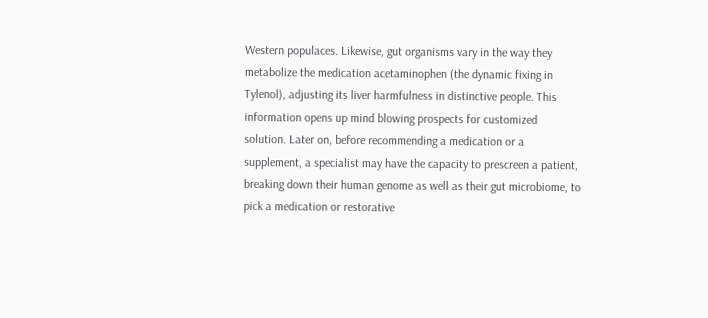Western populaces. Likewise, gut organisms vary in the way they metabolize the medication acetaminophen (the dynamic fixing in Tylenol), adjusting its liver harmfulness in distinctive people. This information opens up mind blowing prospects for customized solution. Later on, before recommending a medication or a supplement, a specialist may have the capacity to prescreen a patient, breaking down their human genome as well as their gut microbiome, to pick a medication or restorative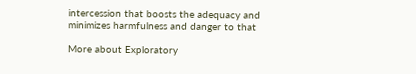intercession that boosts the adequacy and minimizes harmfulness and danger to that

More about Exploratory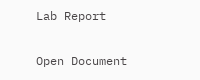Lab Report

Open Document